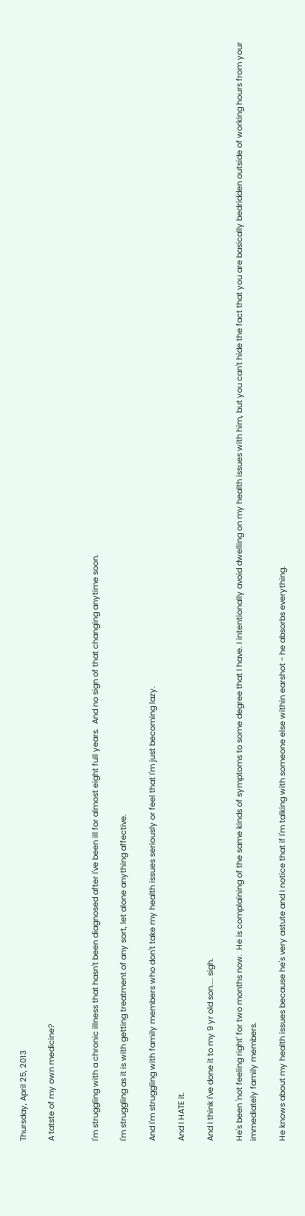Thursday, April 25, 2013

A tatste of my own medicine?


I'm struggling with a chronic illness that hasn't been diagnosed after I've been ill for almost eight full years.  And no sign of that changing anytime soon.

I'm struggling as it is with getting treatment of any sort, let alone anything affective.

And I'm struggling with family members who don't take my health issues seriously or feel that I'm just becoming lazy.

And I HATE it.

And I think I've done it to my 9 yr old son.... sigh.

He's been 'not feeling right' for two months now.  He is complaining of the same kinds of symptoms to some degree that I have. I intentionally avoid dwelling on my health issues with him, but you can't hide the fact that you are basically bedridden outside of working hours from your immediately family members.

He knows about my health issues because he's very astute and I notice that if I'm talking with someone else within earshot - he absorbs everything.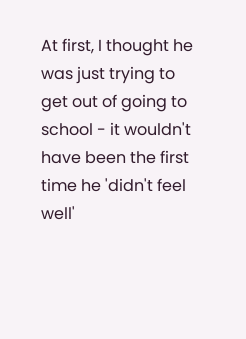At first, I thought he was just trying to get out of going to school - it wouldn't have been the first time he 'didn't feel well'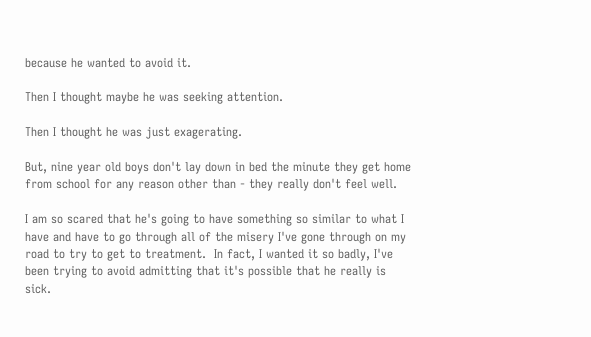because he wanted to avoid it.

Then I thought maybe he was seeking attention.

Then I thought he was just exagerating.

But, nine year old boys don't lay down in bed the minute they get home from school for any reason other than - they really don't feel well.

I am so scared that he's going to have something so similar to what I have and have to go through all of the misery I've gone through on my road to try to get to treatment.  In fact, I wanted it so badly, I've been trying to avoid admitting that it's possible that he really is sick.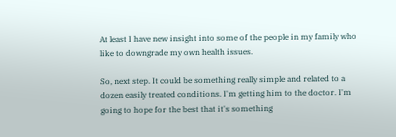At least I have new insight into some of the people in my family who like to downgrade my own health issues.

So, next step. It could be something really simple and related to a dozen easily treated conditions. I'm getting him to the doctor. I'm going to hope for the best that it's something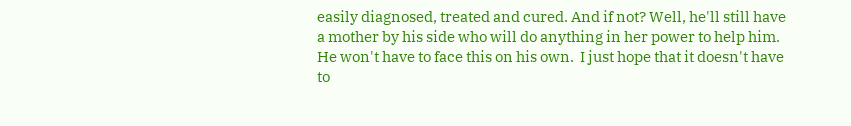easily diagnosed, treated and cured. And if not? Well, he'll still have a mother by his side who will do anything in her power to help him. He won't have to face this on his own.  I just hope that it doesn't have to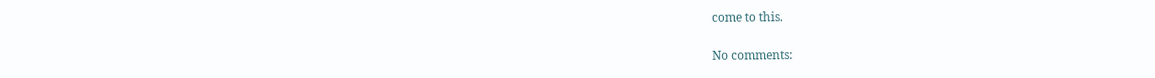come to this.

No comments: